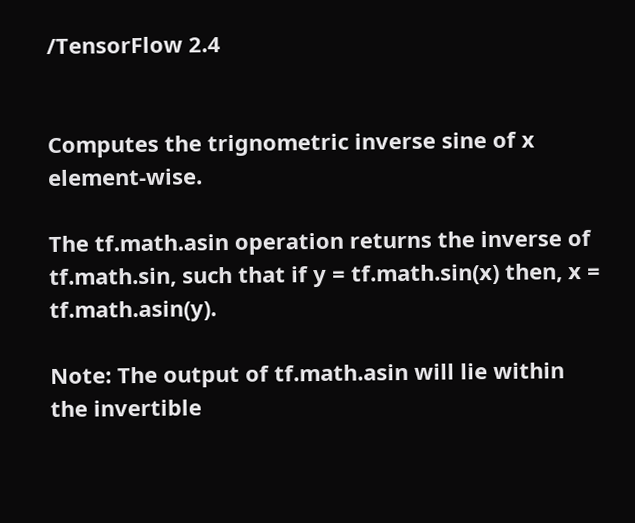/TensorFlow 2.4


Computes the trignometric inverse sine of x element-wise.

The tf.math.asin operation returns the inverse of tf.math.sin, such that if y = tf.math.sin(x) then, x = tf.math.asin(y).

Note: The output of tf.math.asin will lie within the invertible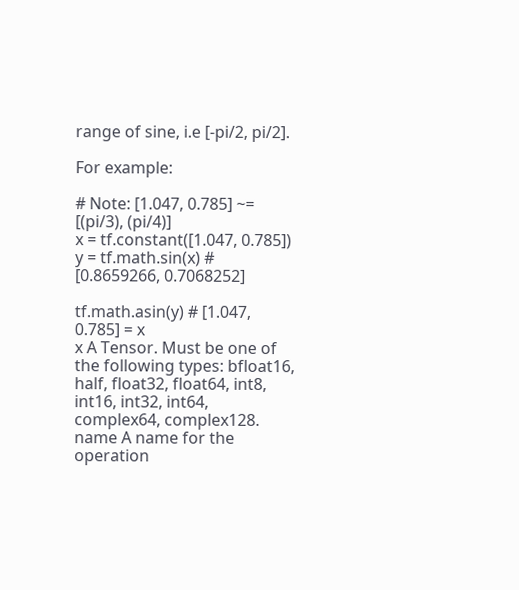range of sine, i.e [-pi/2, pi/2].

For example:

# Note: [1.047, 0.785] ~= [(pi/3), (pi/4)]
x = tf.constant([1.047, 0.785])
y = tf.math.sin(x) # [0.8659266, 0.7068252]

tf.math.asin(y) # [1.047, 0.785] = x
x A Tensor. Must be one of the following types: bfloat16, half, float32, float64, int8, int16, int32, int64, complex64, complex128.
name A name for the operation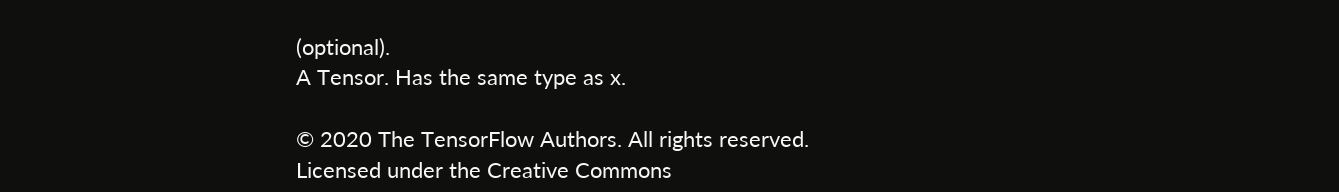(optional).
A Tensor. Has the same type as x.

© 2020 The TensorFlow Authors. All rights reserved.
Licensed under the Creative Commons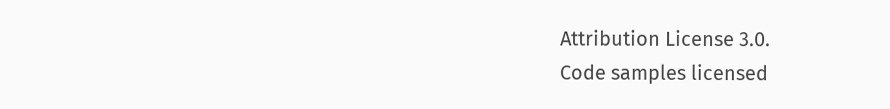Attribution License 3.0.
Code samples licensed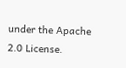under the Apache 2.0 License.